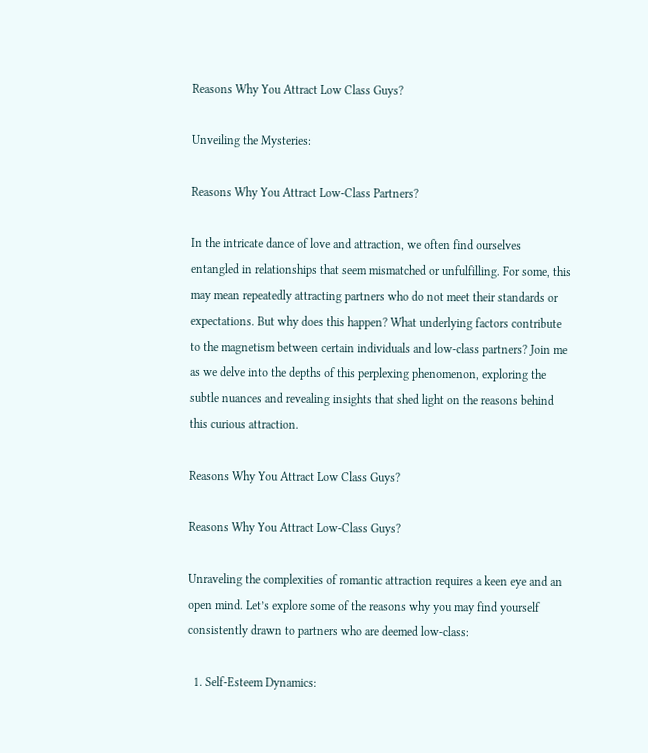Reasons Why You Attract Low Class Guys?

Unveiling the Mysteries:

Reasons Why You Attract Low-Class Partners?

In the intricate dance of love and attraction, we often find ourselves entangled in relationships that seem mismatched or unfulfilling. For some, this may mean repeatedly attracting partners who do not meet their standards or expectations. But why does this happen? What underlying factors contribute to the magnetism between certain individuals and low-class partners? Join me as we delve into the depths of this perplexing phenomenon, exploring the subtle nuances and revealing insights that shed light on the reasons behind this curious attraction.

Reasons Why You Attract Low Class Guys?

Reasons Why You Attract Low-Class Guys?

Unraveling the complexities of romantic attraction requires a keen eye and an open mind. Let’s explore some of the reasons why you may find yourself consistently drawn to partners who are deemed low-class:

  1. Self-Esteem Dynamics: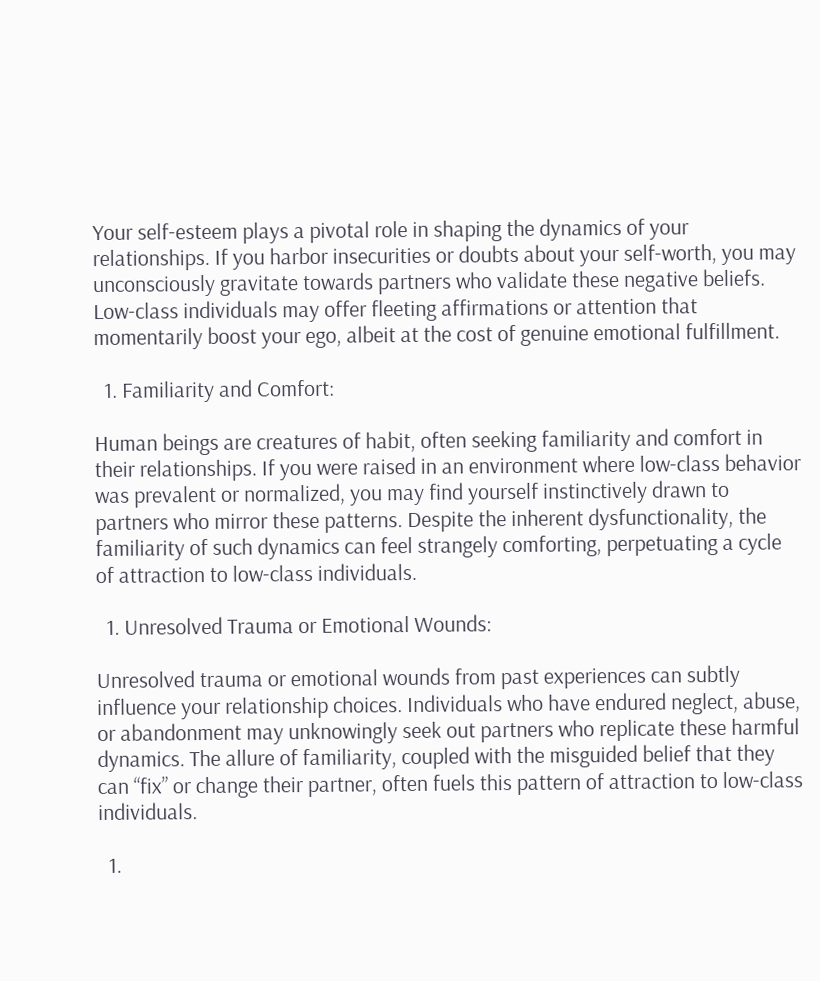Your self-esteem plays a pivotal role in shaping the dynamics of your relationships. If you harbor insecurities or doubts about your self-worth, you may unconsciously gravitate towards partners who validate these negative beliefs. Low-class individuals may offer fleeting affirmations or attention that momentarily boost your ego, albeit at the cost of genuine emotional fulfillment.

  1. Familiarity and Comfort:

Human beings are creatures of habit, often seeking familiarity and comfort in their relationships. If you were raised in an environment where low-class behavior was prevalent or normalized, you may find yourself instinctively drawn to partners who mirror these patterns. Despite the inherent dysfunctionality, the familiarity of such dynamics can feel strangely comforting, perpetuating a cycle of attraction to low-class individuals.

  1. Unresolved Trauma or Emotional Wounds:

Unresolved trauma or emotional wounds from past experiences can subtly influence your relationship choices. Individuals who have endured neglect, abuse, or abandonment may unknowingly seek out partners who replicate these harmful dynamics. The allure of familiarity, coupled with the misguided belief that they can “fix” or change their partner, often fuels this pattern of attraction to low-class individuals.

  1.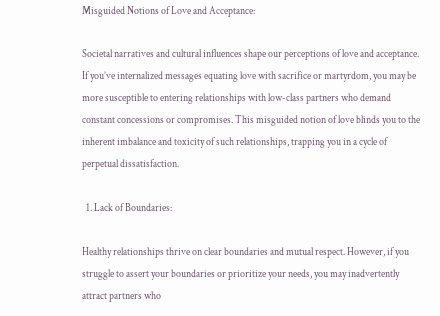Misguided Notions of Love and Acceptance:

Societal narratives and cultural influences shape our perceptions of love and acceptance. If you’ve internalized messages equating love with sacrifice or martyrdom, you may be more susceptible to entering relationships with low-class partners who demand constant concessions or compromises. This misguided notion of love blinds you to the inherent imbalance and toxicity of such relationships, trapping you in a cycle of perpetual dissatisfaction.

  1. Lack of Boundaries:

Healthy relationships thrive on clear boundaries and mutual respect. However, if you struggle to assert your boundaries or prioritize your needs, you may inadvertently attract partners who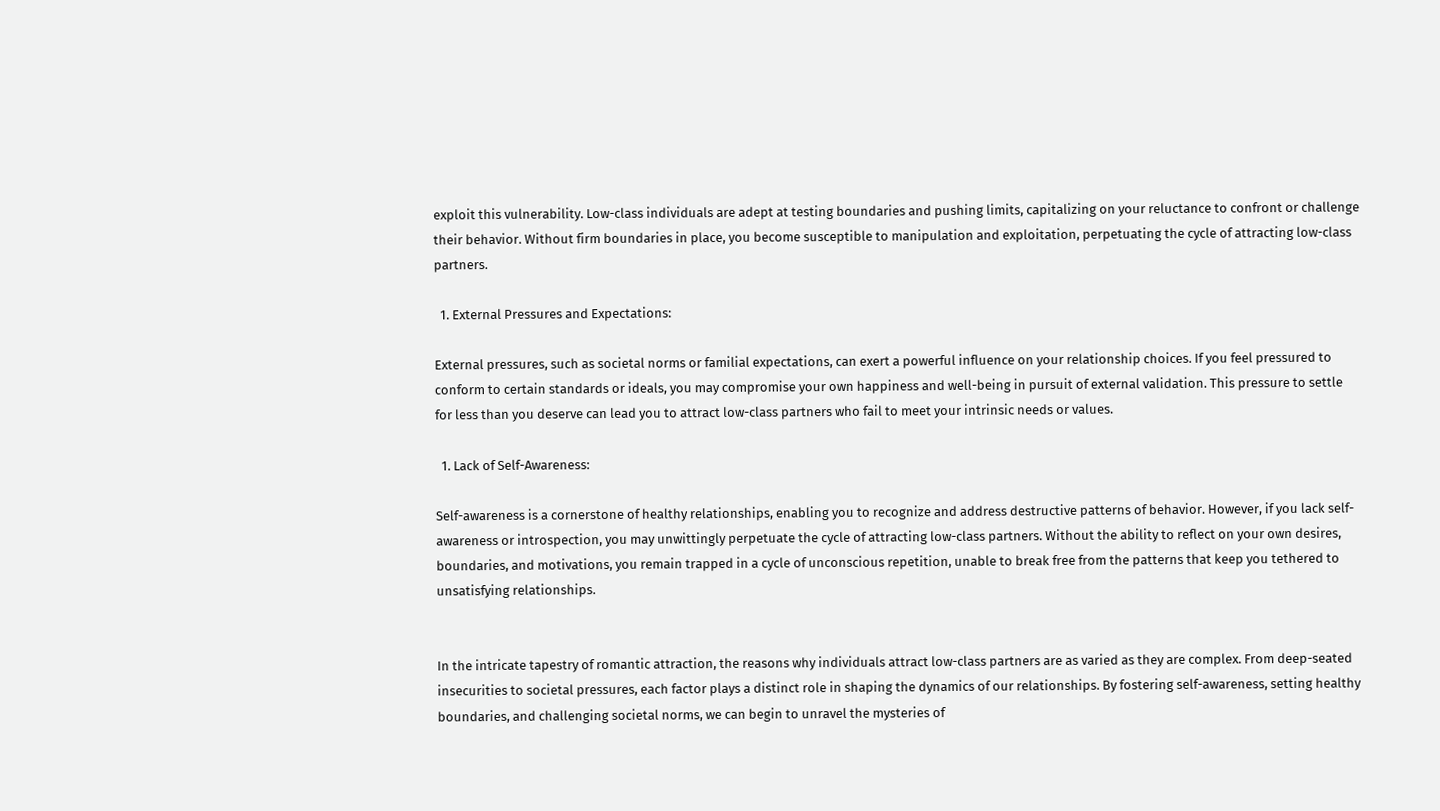exploit this vulnerability. Low-class individuals are adept at testing boundaries and pushing limits, capitalizing on your reluctance to confront or challenge their behavior. Without firm boundaries in place, you become susceptible to manipulation and exploitation, perpetuating the cycle of attracting low-class partners.

  1. External Pressures and Expectations:

External pressures, such as societal norms or familial expectations, can exert a powerful influence on your relationship choices. If you feel pressured to conform to certain standards or ideals, you may compromise your own happiness and well-being in pursuit of external validation. This pressure to settle for less than you deserve can lead you to attract low-class partners who fail to meet your intrinsic needs or values.

  1. Lack of Self-Awareness:

Self-awareness is a cornerstone of healthy relationships, enabling you to recognize and address destructive patterns of behavior. However, if you lack self-awareness or introspection, you may unwittingly perpetuate the cycle of attracting low-class partners. Without the ability to reflect on your own desires, boundaries, and motivations, you remain trapped in a cycle of unconscious repetition, unable to break free from the patterns that keep you tethered to unsatisfying relationships.


In the intricate tapestry of romantic attraction, the reasons why individuals attract low-class partners are as varied as they are complex. From deep-seated insecurities to societal pressures, each factor plays a distinct role in shaping the dynamics of our relationships. By fostering self-awareness, setting healthy boundaries, and challenging societal norms, we can begin to unravel the mysteries of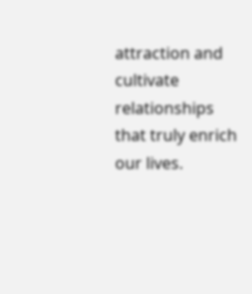attraction and cultivate relationships that truly enrich our lives.